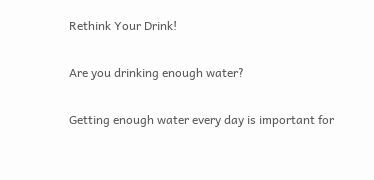Rethink Your Drink!

Are you drinking enough water?

Getting enough water every day is important for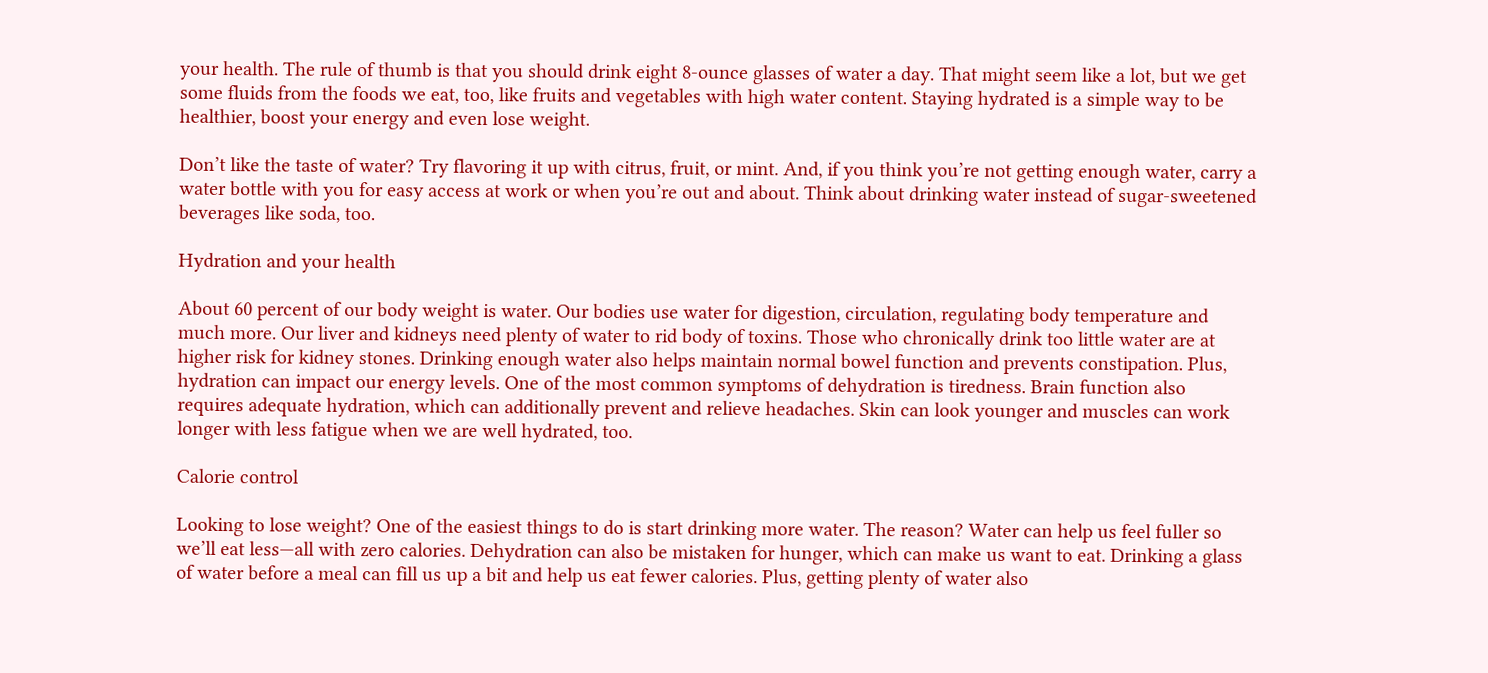your health. The rule of thumb is that you should drink eight 8-ounce glasses of water a day. That might seem like a lot, but we get some fluids from the foods we eat, too, like fruits and vegetables with high water content. Staying hydrated is a simple way to be healthier, boost your energy and even lose weight.

Don’t like the taste of water? Try flavoring it up with citrus, fruit, or mint. And, if you think you’re not getting enough water, carry a water bottle with you for easy access at work or when you’re out and about. Think about drinking water instead of sugar-sweetened beverages like soda, too.

Hydration and your health

About 60 percent of our body weight is water. Our bodies use water for digestion, circulation, regulating body temperature and much more. Our liver and kidneys need plenty of water to rid body of toxins. Those who chronically drink too little water are at higher risk for kidney stones. Drinking enough water also helps maintain normal bowel function and prevents constipation. Plus, hydration can impact our energy levels. One of the most common symptoms of dehydration is tiredness. Brain function also requires adequate hydration, which can additionally prevent and relieve headaches. Skin can look younger and muscles can work longer with less fatigue when we are well hydrated, too.

Calorie control

Looking to lose weight? One of the easiest things to do is start drinking more water. The reason? Water can help us feel fuller so we’ll eat less—all with zero calories. Dehydration can also be mistaken for hunger, which can make us want to eat. Drinking a glass of water before a meal can fill us up a bit and help us eat fewer calories. Plus, getting plenty of water also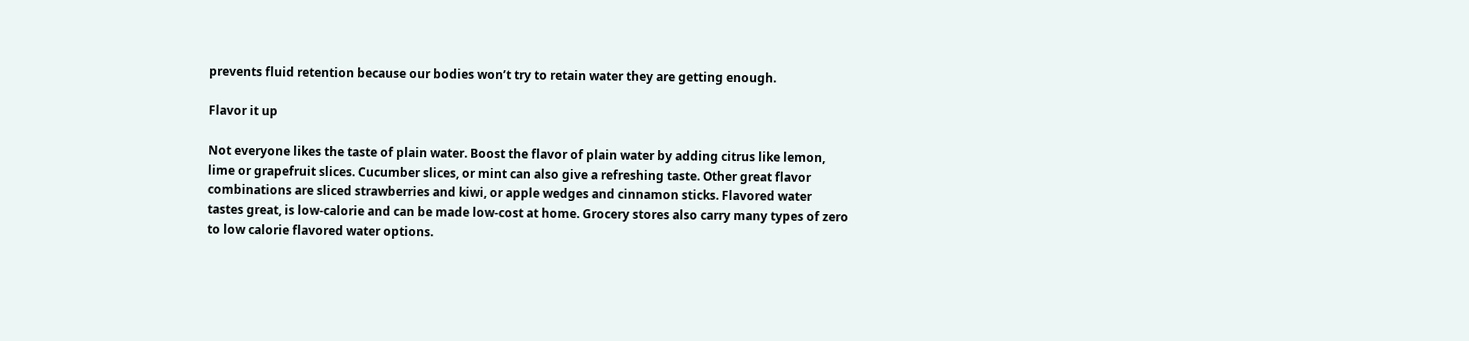prevents fluid retention because our bodies won’t try to retain water they are getting enough.

Flavor it up

Not everyone likes the taste of plain water. Boost the flavor of plain water by adding citrus like lemon, lime or grapefruit slices. Cucumber slices, or mint can also give a refreshing taste. Other great flavor combinations are sliced strawberries and kiwi, or apple wedges and cinnamon sticks. Flavored water tastes great, is low-calorie and can be made low-cost at home. Grocery stores also carry many types of zero to low calorie flavored water options.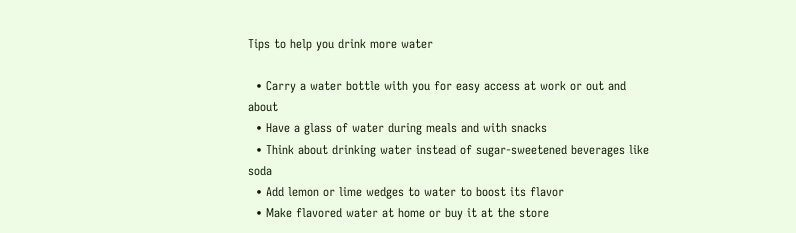Tips to help you drink more water

  • Carry a water bottle with you for easy access at work or out and about
  • Have a glass of water during meals and with snacks
  • Think about drinking water instead of sugar-sweetened beverages like soda
  • Add lemon or lime wedges to water to boost its flavor
  • Make flavored water at home or buy it at the store